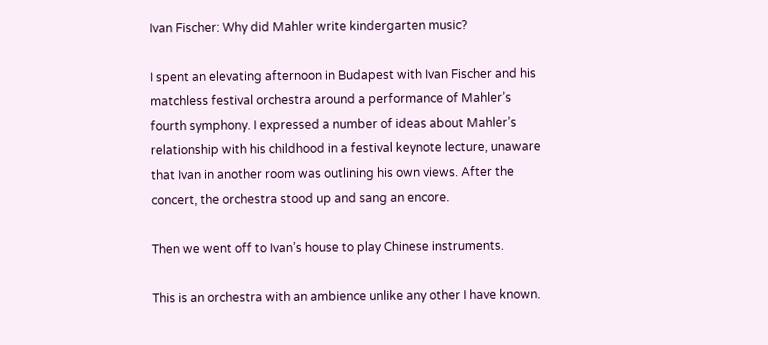Ivan Fischer: Why did Mahler write kindergarten music?

I spent an elevating afternoon in Budapest with Ivan Fischer and his matchless festival orchestra around a performance of Mahler’s fourth symphony. I expressed a number of ideas about Mahler’s relationship with his childhood in a festival keynote lecture, unaware that Ivan in another room was outlining his own views. After the concert, the orchestra stood up and sang an encore.

Then we went off to Ivan’s house to play Chinese instruments.

This is an orchestra with an ambience unlike any other I have known.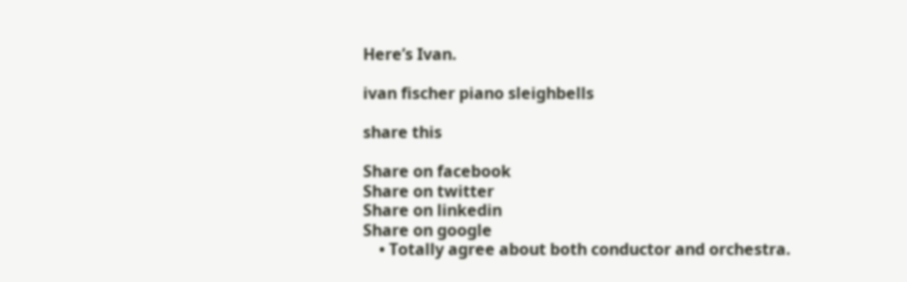Here’s Ivan.

ivan fischer piano sleighbells

share this

Share on facebook
Share on twitter
Share on linkedin
Share on google
    • Totally agree about both conductor and orchestra.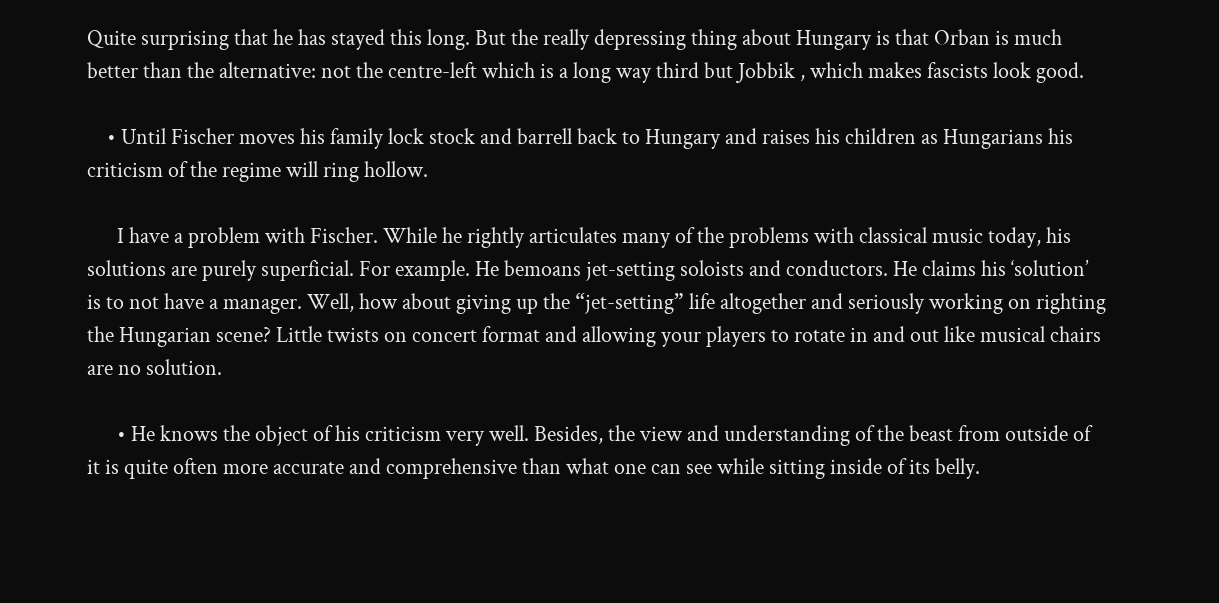Quite surprising that he has stayed this long. But the really depressing thing about Hungary is that Orban is much better than the alternative: not the centre-left which is a long way third but Jobbik , which makes fascists look good.

    • Until Fischer moves his family lock stock and barrell back to Hungary and raises his children as Hungarians his criticism of the regime will ring hollow.

      I have a problem with Fischer. While he rightly articulates many of the problems with classical music today, his solutions are purely superficial. For example. He bemoans jet-setting soloists and conductors. He claims his ‘solution’ is to not have a manager. Well, how about giving up the “jet-setting” life altogether and seriously working on righting the Hungarian scene? Little twists on concert format and allowing your players to rotate in and out like musical chairs are no solution.

      • He knows the object of his criticism very well. Besides, the view and understanding of the beast from outside of it is quite often more accurate and comprehensive than what one can see while sitting inside of its belly.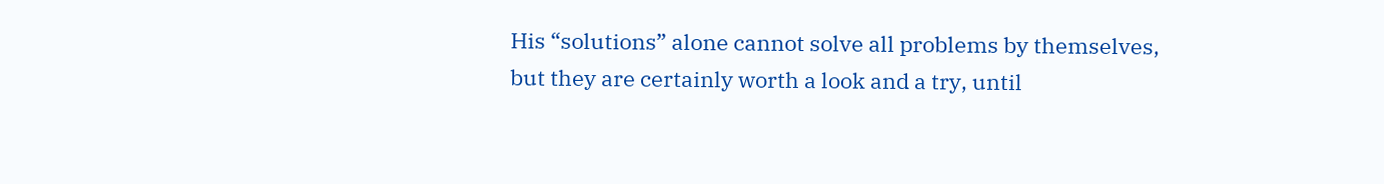His “solutions” alone cannot solve all problems by themselves, but they are certainly worth a look and a try, until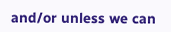and/or unless we can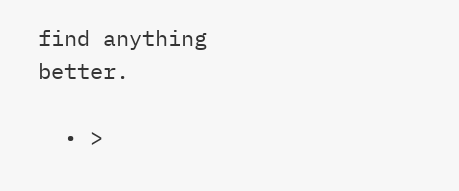find anything better.

  • >